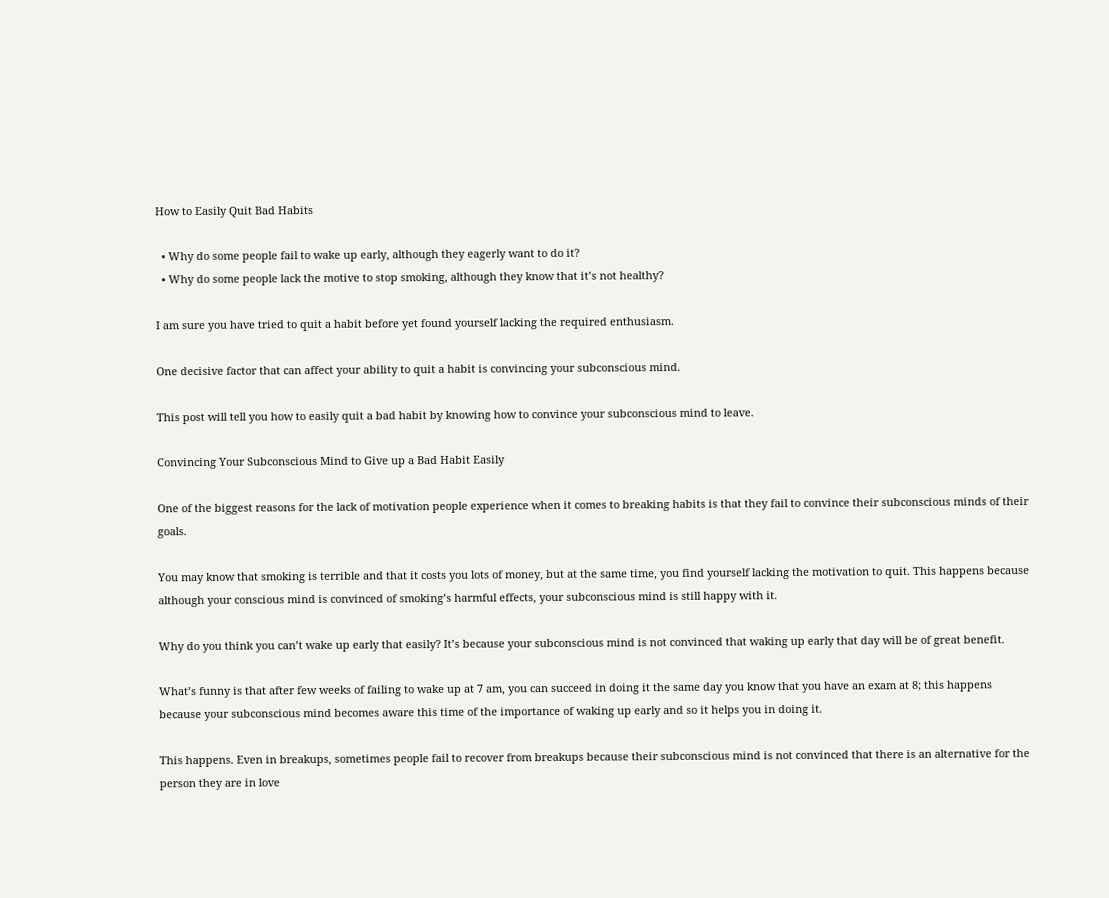How to Easily Quit Bad Habits

  • Why do some people fail to wake up early, although they eagerly want to do it?
  • Why do some people lack the motive to stop smoking, although they know that it’s not healthy?

I am sure you have tried to quit a habit before yet found yourself lacking the required enthusiasm.

One decisive factor that can affect your ability to quit a habit is convincing your subconscious mind.

This post will tell you how to easily quit a bad habit by knowing how to convince your subconscious mind to leave.

Convincing Your Subconscious Mind to Give up a Bad Habit Easily

One of the biggest reasons for the lack of motivation people experience when it comes to breaking habits is that they fail to convince their subconscious minds of their goals.

You may know that smoking is terrible and that it costs you lots of money, but at the same time, you find yourself lacking the motivation to quit. This happens because although your conscious mind is convinced of smoking’s harmful effects, your subconscious mind is still happy with it.

Why do you think you can’t wake up early that easily? It’s because your subconscious mind is not convinced that waking up early that day will be of great benefit.

What’s funny is that after few weeks of failing to wake up at 7 am, you can succeed in doing it the same day you know that you have an exam at 8; this happens because your subconscious mind becomes aware this time of the importance of waking up early and so it helps you in doing it.

This happens. Even in breakups, sometimes people fail to recover from breakups because their subconscious mind is not convinced that there is an alternative for the person they are in love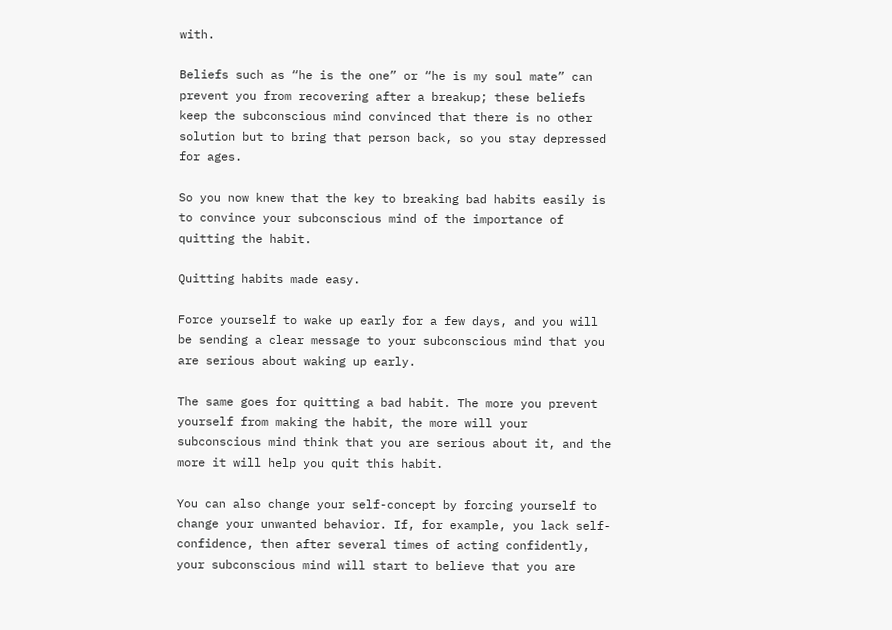with.

Beliefs such as “he is the one” or “he is my soul mate” can prevent you from recovering after a breakup; these beliefs keep the subconscious mind convinced that there is no other solution but to bring that person back, so you stay depressed for ages.

So you now knew that the key to breaking bad habits easily is to convince your subconscious mind of the importance of quitting the habit.

Quitting habits made easy.

Force yourself to wake up early for a few days, and you will be sending a clear message to your subconscious mind that you are serious about waking up early.

The same goes for quitting a bad habit. The more you prevent yourself from making the habit, the more will your subconscious mind think that you are serious about it, and the more it will help you quit this habit.

You can also change your self-concept by forcing yourself to change your unwanted behavior. If, for example, you lack self-confidence, then after several times of acting confidently, your subconscious mind will start to believe that you are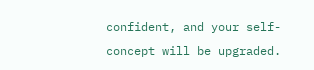confident, and your self-concept will be upgraded.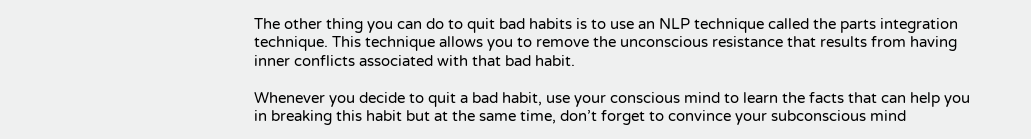The other thing you can do to quit bad habits is to use an NLP technique called the parts integration technique. This technique allows you to remove the unconscious resistance that results from having inner conflicts associated with that bad habit.

Whenever you decide to quit a bad habit, use your conscious mind to learn the facts that can help you in breaking this habit but at the same time, don’t forget to convince your subconscious mind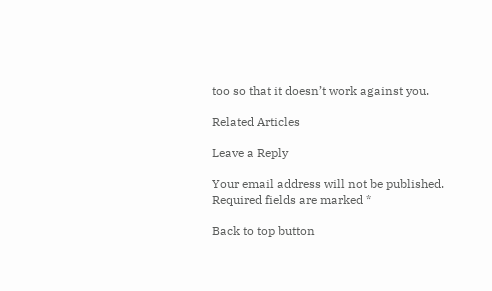too so that it doesn’t work against you.

Related Articles

Leave a Reply

Your email address will not be published. Required fields are marked *

Back to top button